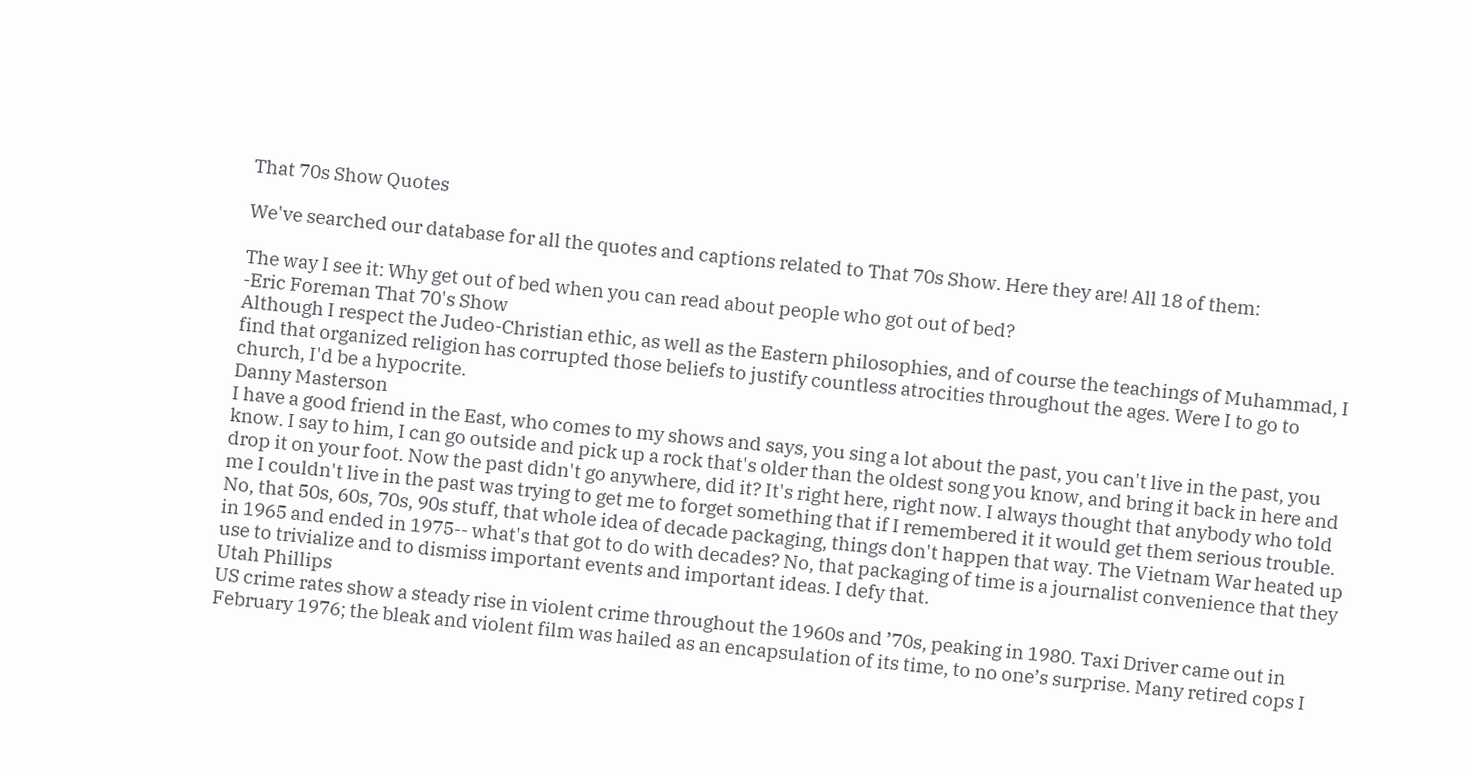That 70s Show Quotes

We've searched our database for all the quotes and captions related to That 70s Show. Here they are! All 18 of them:

The way I see it: Why get out of bed when you can read about people who got out of bed?
-Eric Foreman That 70's Show
Although I respect the Judeo-Christian ethic, as well as the Eastern philosophies, and of course the teachings of Muhammad, I find that organized religion has corrupted those beliefs to justify countless atrocities throughout the ages. Were I to go to church, I'd be a hypocrite.
Danny Masterson
I have a good friend in the East, who comes to my shows and says, you sing a lot about the past, you can't live in the past, you know. I say to him, I can go outside and pick up a rock that's older than the oldest song you know, and bring it back in here and drop it on your foot. Now the past didn't go anywhere, did it? It's right here, right now. I always thought that anybody who told me I couldn't live in the past was trying to get me to forget something that if I remembered it it would get them serious trouble. No, that 50s, 60s, 70s, 90s stuff, that whole idea of decade packaging, things don't happen that way. The Vietnam War heated up in 1965 and ended in 1975-- what's that got to do with decades? No, that packaging of time is a journalist convenience that they use to trivialize and to dismiss important events and important ideas. I defy that.
Utah Phillips
US crime rates show a steady rise in violent crime throughout the 1960s and ’70s, peaking in 1980. Taxi Driver came out in February 1976; the bleak and violent film was hailed as an encapsulation of its time, to no one’s surprise. Many retired cops I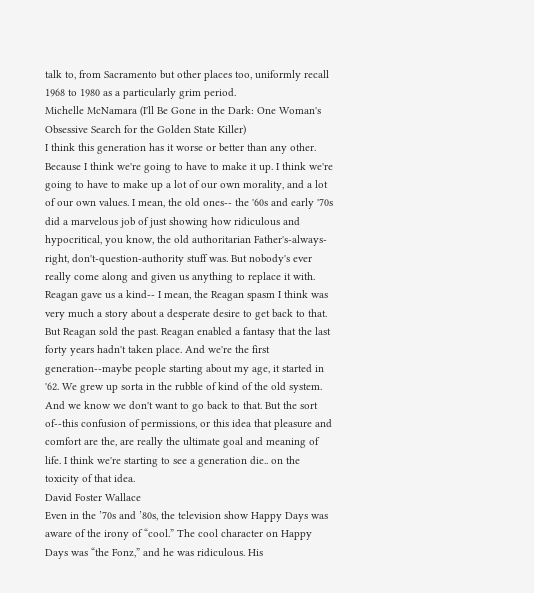talk to, from Sacramento but other places too, uniformly recall 1968 to 1980 as a particularly grim period.
Michelle McNamara (I'll Be Gone in the Dark: One Woman's Obsessive Search for the Golden State Killer)
I think this generation has it worse or better than any other. Because I think we're going to have to make it up. I think we're going to have to make up a lot of our own morality, and a lot of our own values. I mean, the old ones-- the '60s and early '70s did a marvelous job of just showing how ridiculous and hypocritical, you know, the old authoritarian Father's-always-right, don't-question-authority stuff was. But nobody's ever really come along and given us anything to replace it with. Reagan gave us a kind-- I mean, the Reagan spasm I think was very much a story about a desperate desire to get back to that. But Reagan sold the past. Reagan enabled a fantasy that the last forty years hadn't taken place. And we're the first generation--maybe people starting about my age, it started in '62. We grew up sorta in the rubble of kind of the old system. And we know we don't want to go back to that. But the sort of--this confusion of permissions, or this idea that pleasure and comfort are the, are really the ultimate goal and meaning of life. I think we're starting to see a generation die.. on the toxicity of that idea.
David Foster Wallace
Even in the ’70s and ’80s, the television show Happy Days was aware of the irony of “cool.” The cool character on Happy Days was “the Fonz,” and he was ridiculous. His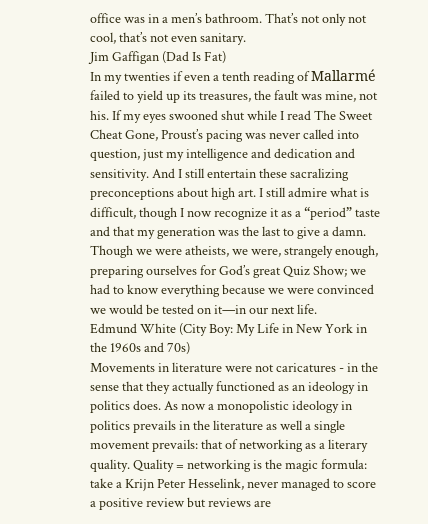office was in a men’s bathroom. That’s not only not cool, that’s not even sanitary.
Jim Gaffigan (Dad Is Fat)
In my twenties if even a tenth reading of Mallarmé failed to yield up its treasures, the fault was mine, not his. If my eyes swooned shut while I read The Sweet Cheat Gone, Proust’s pacing was never called into question, just my intelligence and dedication and sensitivity. And I still entertain these sacralizing preconceptions about high art. I still admire what is difficult, though I now recognize it as a “period” taste and that my generation was the last to give a damn. Though we were atheists, we were, strangely enough, preparing ourselves for God’s great Quiz Show; we had to know everything because we were convinced we would be tested on it—in our next life.
Edmund White (City Boy: My Life in New York in the 1960s and 70s)
Movements in literature were not caricatures - in the sense that they actually functioned as an ideology in politics does. As now a monopolistic ideology in politics prevails in the literature as well a single movement prevails: that of networking as a literary quality. Quality = networking is the magic formula: take a Krijn Peter Hesselink, never managed to score a positive review but reviews are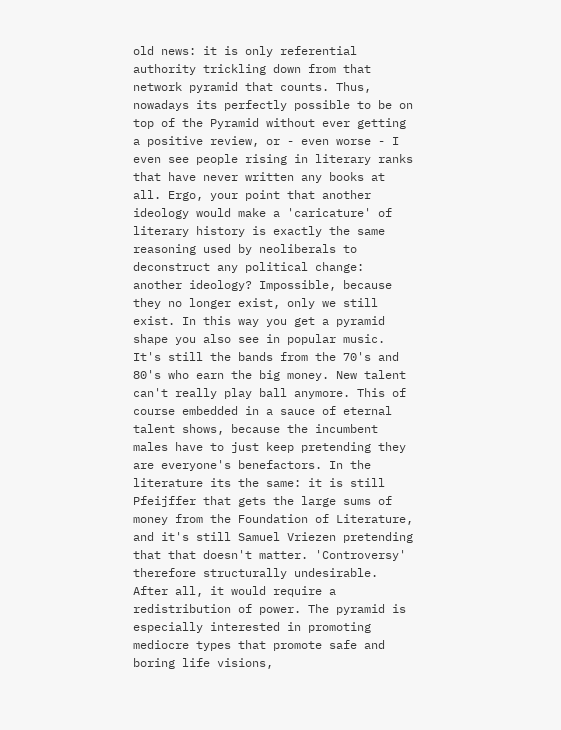old news: it is only referential authority trickling down from that network pyramid that counts. Thus, nowadays its perfectly possible to be on top of the Pyramid without ever getting a positive review, or - even worse - I even see people rising in literary ranks that have never written any books at all. Ergo, your point that another ideology would make a 'caricature' of literary history is exactly the same reasoning used by neoliberals to deconstruct any political change: another ideology? Impossible, because they no longer exist, only we still exist. In this way you get a pyramid shape you also see in popular music. It's still the bands from the 70's and 80's who earn the big money. New talent can't really play ball anymore. This of course embedded in a sauce of eternal talent shows, because the incumbent males have to just keep pretending they are everyone's benefactors. In the literature its the same: it is still Pfeijffer that gets the large sums of money from the Foundation of Literature, and it's still Samuel Vriezen pretending that that doesn't matter. 'Controversy' therefore structurally undesirable. After all, it would require a redistribution of power. The pyramid is especially interested in promoting mediocre types that promote safe and boring life visions,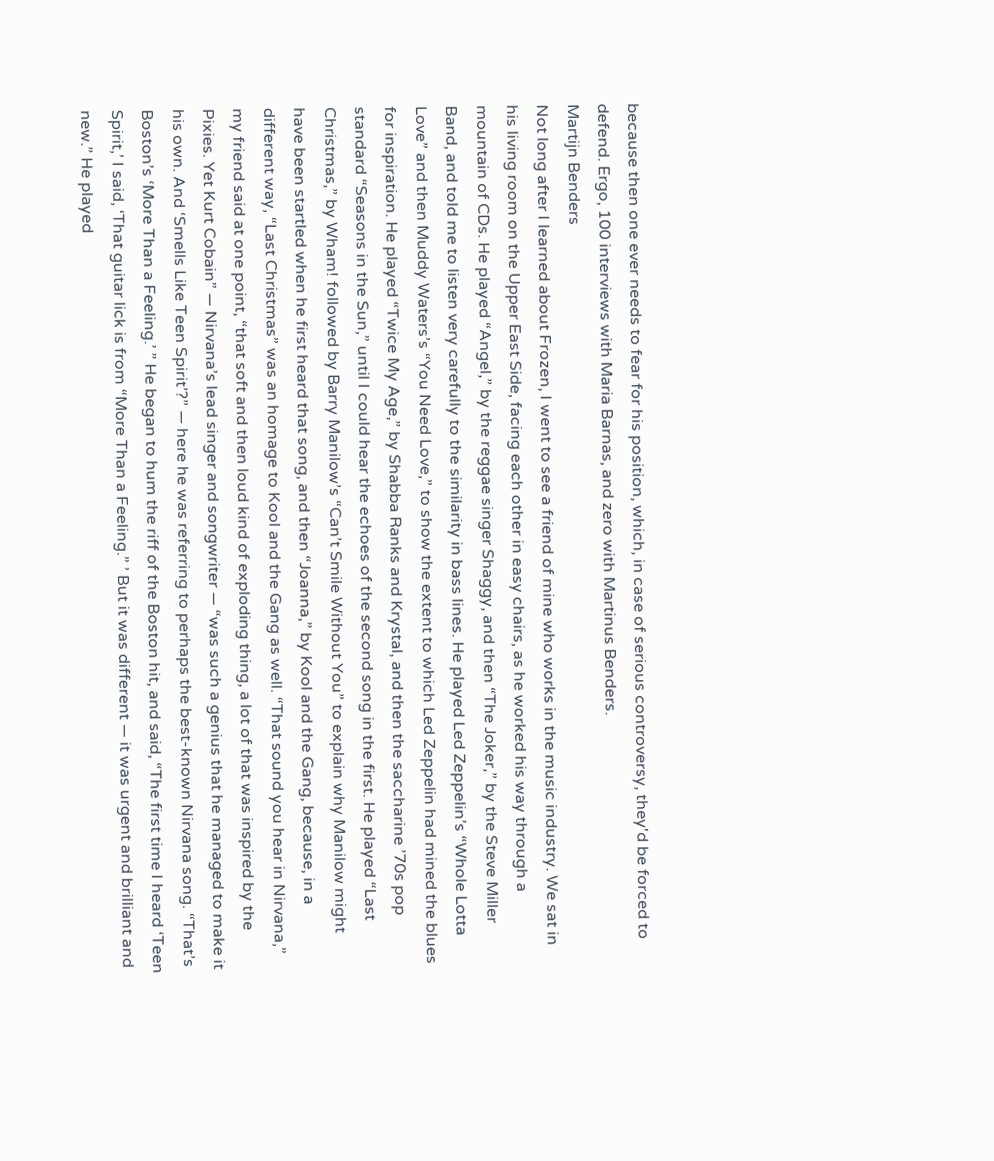because then one ever needs to fear for his position, which, in case of serious controversy, they'd be forced to defend. Ergo, 100 interviews with Maria Barnas, and zero with Martinus Benders.
Martijn Benders
Not long after I learned about Frozen, I went to see a friend of mine who works in the music industry. We sat in his living room on the Upper East Side, facing each other in easy chairs, as he worked his way through a mountain of CDs. He played “Angel,” by the reggae singer Shaggy, and then “The Joker,” by the Steve Miller Band, and told me to listen very carefully to the similarity in bass lines. He played Led Zeppelin’s “Whole Lotta Love” and then Muddy Waters’s “You Need Love,” to show the extent to which Led Zeppelin had mined the blues for inspiration. He played “Twice My Age,” by Shabba Ranks and Krystal, and then the saccharine ’70s pop standard “Seasons in the Sun,” until I could hear the echoes of the second song in the first. He played “Last Christmas,” by Wham! followed by Barry Manilow’s “Can’t Smile Without You” to explain why Manilow might have been startled when he first heard that song, and then “Joanna,” by Kool and the Gang, because, in a different way, “Last Christmas” was an homage to Kool and the Gang as well. “That sound you hear in Nirvana,” my friend said at one point, “that soft and then loud kind of exploding thing, a lot of that was inspired by the Pixies. Yet Kurt Cobain” — Nirvana’s lead singer and songwriter — “was such a genius that he managed to make it his own. And ‘Smells Like Teen Spirit’?” — here he was referring to perhaps the best-known Nirvana song. “That’s Boston’s ‘More Than a Feeling.’ ” He began to hum the riff of the Boston hit, and said, “The first time I heard ‘Teen Spirit,’ I said, ‘That guitar lick is from “More Than a Feeling.” ’ But it was different — it was urgent and brilliant and new.” He played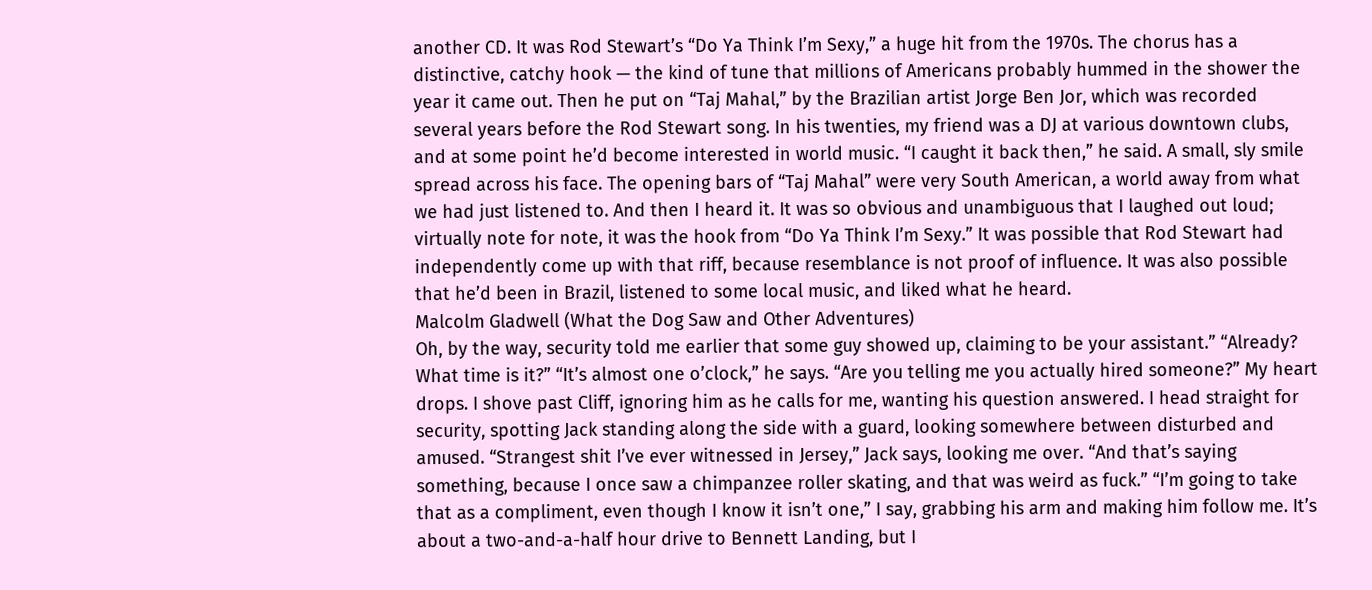another CD. It was Rod Stewart’s “Do Ya Think I’m Sexy,” a huge hit from the 1970s. The chorus has a distinctive, catchy hook — the kind of tune that millions of Americans probably hummed in the shower the year it came out. Then he put on “Taj Mahal,” by the Brazilian artist Jorge Ben Jor, which was recorded several years before the Rod Stewart song. In his twenties, my friend was a DJ at various downtown clubs, and at some point he’d become interested in world music. “I caught it back then,” he said. A small, sly smile spread across his face. The opening bars of “Taj Mahal” were very South American, a world away from what we had just listened to. And then I heard it. It was so obvious and unambiguous that I laughed out loud; virtually note for note, it was the hook from “Do Ya Think I’m Sexy.” It was possible that Rod Stewart had independently come up with that riff, because resemblance is not proof of influence. It was also possible that he’d been in Brazil, listened to some local music, and liked what he heard.
Malcolm Gladwell (What the Dog Saw and Other Adventures)
Oh, by the way, security told me earlier that some guy showed up, claiming to be your assistant.” “Already? What time is it?” “It’s almost one o’clock,” he says. “Are you telling me you actually hired someone?” My heart drops. I shove past Cliff, ignoring him as he calls for me, wanting his question answered. I head straight for security, spotting Jack standing along the side with a guard, looking somewhere between disturbed and amused. “Strangest shit I’ve ever witnessed in Jersey,” Jack says, looking me over. “And that’s saying something, because I once saw a chimpanzee roller skating, and that was weird as fuck.” “I’m going to take that as a compliment, even though I know it isn’t one,” I say, grabbing his arm and making him follow me. It’s about a two-and-a-half hour drive to Bennett Landing, but I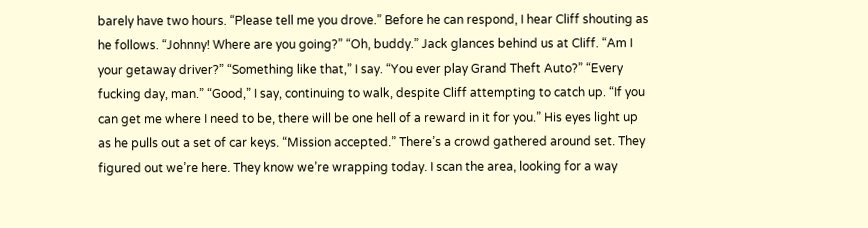barely have two hours. “Please tell me you drove.” Before he can respond, I hear Cliff shouting as he follows. “Johnny! Where are you going?” “Oh, buddy.” Jack glances behind us at Cliff. “Am I your getaway driver?” “Something like that,” I say. “You ever play Grand Theft Auto?” “Every fucking day, man.” “Good,” I say, continuing to walk, despite Cliff attempting to catch up. “If you can get me where I need to be, there will be one hell of a reward in it for you.” His eyes light up as he pulls out a set of car keys. “Mission accepted.” There’s a crowd gathered around set. They figured out we’re here. They know we’re wrapping today. I scan the area, looking for a way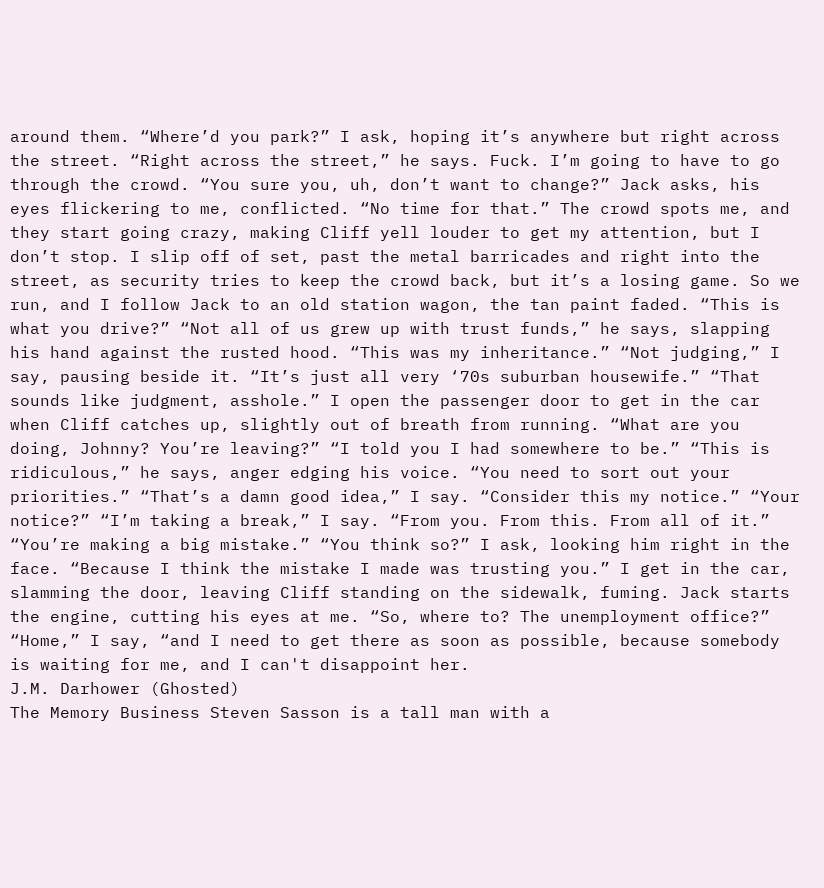around them. “Where’d you park?” I ask, hoping it’s anywhere but right across the street. “Right across the street,” he says. Fuck. I’m going to have to go through the crowd. “You sure you, uh, don’t want to change?” Jack asks, his eyes flickering to me, conflicted. “No time for that.” The crowd spots me, and they start going crazy, making Cliff yell louder to get my attention, but I don’t stop. I slip off of set, past the metal barricades and right into the street, as security tries to keep the crowd back, but it’s a losing game. So we run, and I follow Jack to an old station wagon, the tan paint faded. “This is what you drive?” “Not all of us grew up with trust funds,” he says, slapping his hand against the rusted hood. “This was my inheritance.” “Not judging,” I say, pausing beside it. “It’s just all very ‘70s suburban housewife.” “That sounds like judgment, asshole.” I open the passenger door to get in the car when Cliff catches up, slightly out of breath from running. “What are you doing, Johnny? You’re leaving?” “I told you I had somewhere to be.” “This is ridiculous,” he says, anger edging his voice. “You need to sort out your priorities.” “That’s a damn good idea,” I say. “Consider this my notice.” “Your notice?” “I’m taking a break,” I say. “From you. From this. From all of it.” “You’re making a big mistake.” “You think so?” I ask, looking him right in the face. “Because I think the mistake I made was trusting you.” I get in the car, slamming the door, leaving Cliff standing on the sidewalk, fuming. Jack starts the engine, cutting his eyes at me. “So, where to? The unemployment office?” “Home,” I say, “and I need to get there as soon as possible, because somebody is waiting for me, and I can't disappoint her.
J.M. Darhower (Ghosted)
The Memory Business Steven Sasson is a tall man with a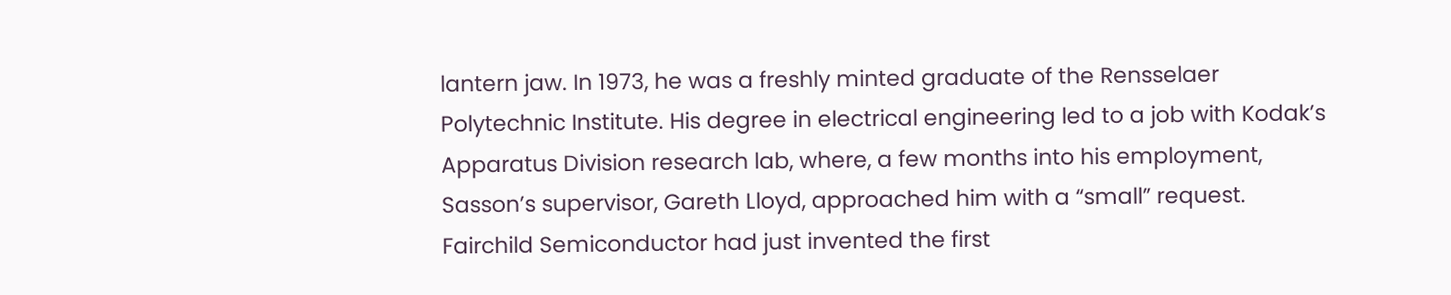lantern jaw. In 1973, he was a freshly minted graduate of the Rensselaer Polytechnic Institute. His degree in electrical engineering led to a job with Kodak’s Apparatus Division research lab, where, a few months into his employment, Sasson’s supervisor, Gareth Lloyd, approached him with a “small” request. Fairchild Semiconductor had just invented the first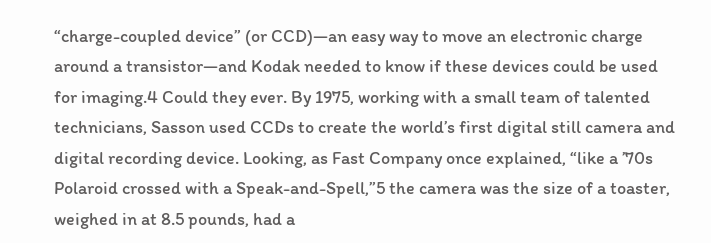“charge-coupled device” (or CCD)—an easy way to move an electronic charge around a transistor—and Kodak needed to know if these devices could be used for imaging.4 Could they ever. By 1975, working with a small team of talented technicians, Sasson used CCDs to create the world’s first digital still camera and digital recording device. Looking, as Fast Company once explained, “like a ’70s Polaroid crossed with a Speak-and-Spell,”5 the camera was the size of a toaster, weighed in at 8.5 pounds, had a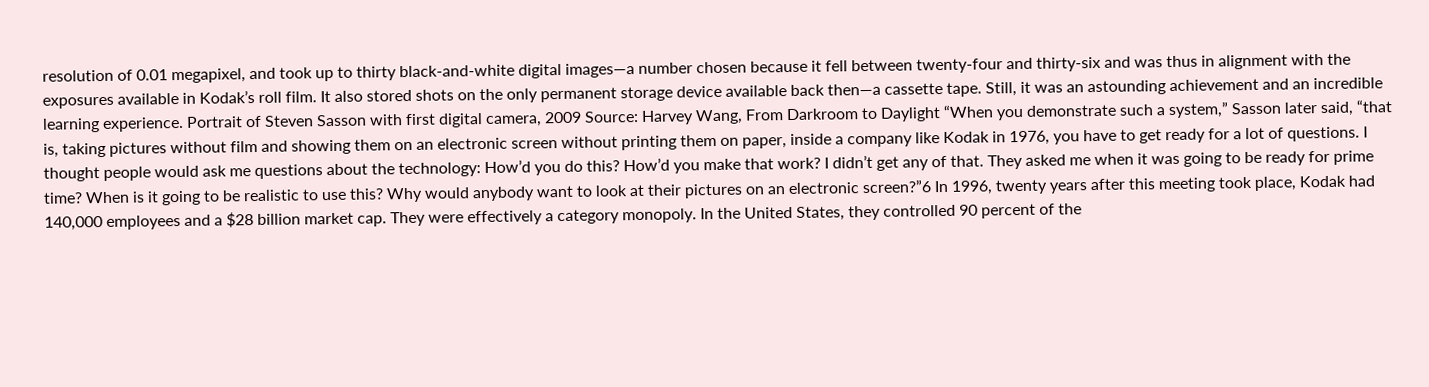resolution of 0.01 megapixel, and took up to thirty black-and-white digital images—a number chosen because it fell between twenty-four and thirty-six and was thus in alignment with the exposures available in Kodak’s roll film. It also stored shots on the only permanent storage device available back then—a cassette tape. Still, it was an astounding achievement and an incredible learning experience. Portrait of Steven Sasson with first digital camera, 2009 Source: Harvey Wang, From Darkroom to Daylight “When you demonstrate such a system,” Sasson later said, “that is, taking pictures without film and showing them on an electronic screen without printing them on paper, inside a company like Kodak in 1976, you have to get ready for a lot of questions. I thought people would ask me questions about the technology: How’d you do this? How’d you make that work? I didn’t get any of that. They asked me when it was going to be ready for prime time? When is it going to be realistic to use this? Why would anybody want to look at their pictures on an electronic screen?”6 In 1996, twenty years after this meeting took place, Kodak had 140,000 employees and a $28 billion market cap. They were effectively a category monopoly. In the United States, they controlled 90 percent of the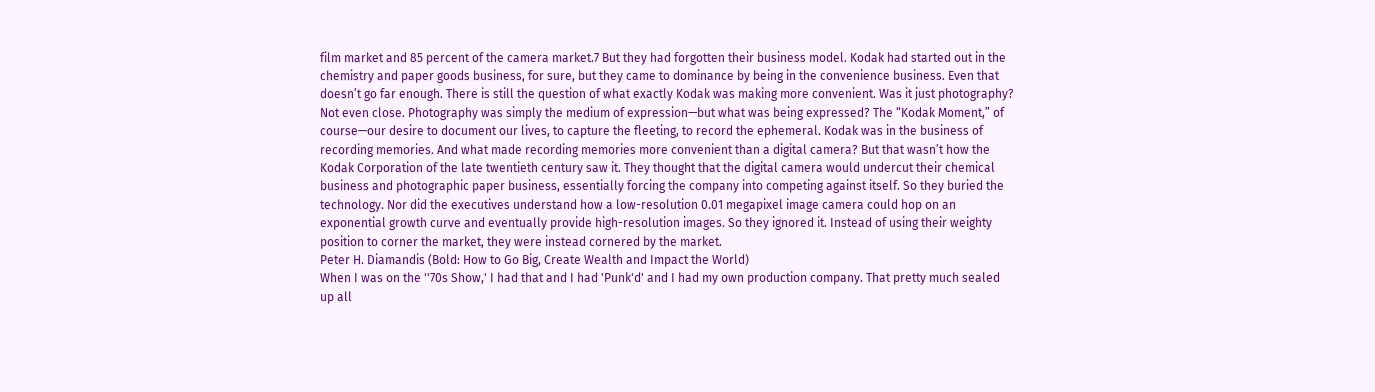film market and 85 percent of the camera market.7 But they had forgotten their business model. Kodak had started out in the chemistry and paper goods business, for sure, but they came to dominance by being in the convenience business. Even that doesn’t go far enough. There is still the question of what exactly Kodak was making more convenient. Was it just photography? Not even close. Photography was simply the medium of expression—but what was being expressed? The “Kodak Moment,” of course—our desire to document our lives, to capture the fleeting, to record the ephemeral. Kodak was in the business of recording memories. And what made recording memories more convenient than a digital camera? But that wasn’t how the Kodak Corporation of the late twentieth century saw it. They thought that the digital camera would undercut their chemical business and photographic paper business, essentially forcing the company into competing against itself. So they buried the technology. Nor did the executives understand how a low-resolution 0.01 megapixel image camera could hop on an exponential growth curve and eventually provide high-resolution images. So they ignored it. Instead of using their weighty position to corner the market, they were instead cornered by the market.
Peter H. Diamandis (Bold: How to Go Big, Create Wealth and Impact the World)
When I was on the ''70s Show,' I had that and I had 'Punk'd' and I had my own production company. That pretty much sealed up all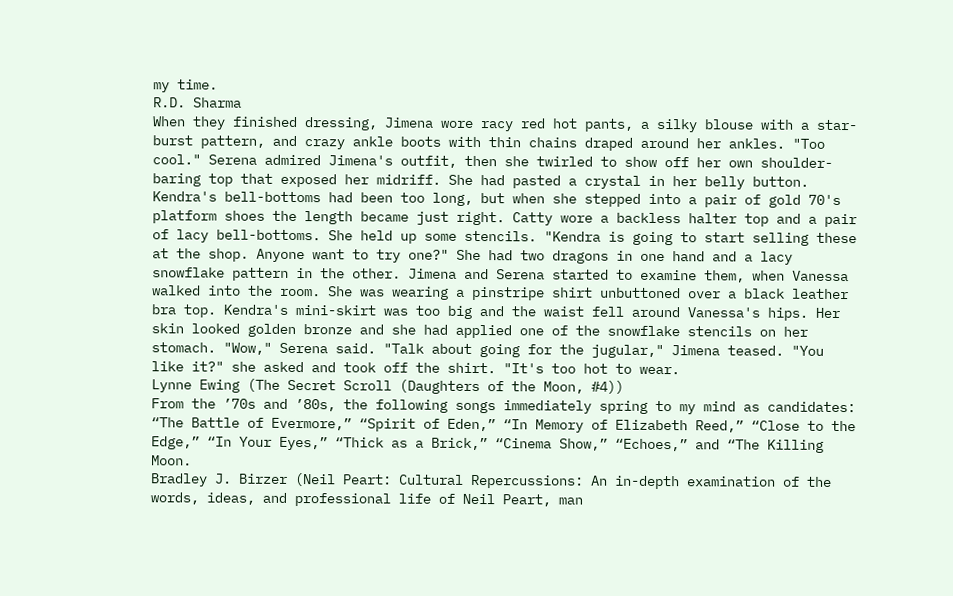my time.
R.D. Sharma
When they finished dressing, Jimena wore racy red hot pants, a silky blouse with a star-burst pattern, and crazy ankle boots with thin chains draped around her ankles. "Too cool." Serena admired Jimena's outfit, then she twirled to show off her own shoulder-baring top that exposed her midriff. She had pasted a crystal in her belly button. Kendra's bell-bottoms had been too long, but when she stepped into a pair of gold 70's platform shoes the length became just right. Catty wore a backless halter top and a pair of lacy bell-bottoms. She held up some stencils. "Kendra is going to start selling these at the shop. Anyone want to try one?" She had two dragons in one hand and a lacy snowflake pattern in the other. Jimena and Serena started to examine them, when Vanessa walked into the room. She was wearing a pinstripe shirt unbuttoned over a black leather bra top. Kendra's mini-skirt was too big and the waist fell around Vanessa's hips. Her skin looked golden bronze and she had applied one of the snowflake stencils on her stomach. "Wow," Serena said. "Talk about going for the jugular," Jimena teased. "You like it?" she asked and took off the shirt. "It's too hot to wear.
Lynne Ewing (The Secret Scroll (Daughters of the Moon, #4))
From the ’70s and ’80s, the following songs immediately spring to my mind as candidates: “The Battle of Evermore,” “Spirit of Eden,” “In Memory of Elizabeth Reed,” “Close to the Edge,” “In Your Eyes,” “Thick as a Brick,” “Cinema Show,” “Echoes,” and “The Killing Moon.
Bradley J. Birzer (Neil Peart: Cultural Repercussions: An in-depth examination of the words, ideas, and professional life of Neil Peart, man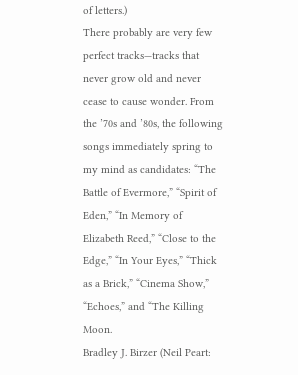of letters.)
There probably are very few perfect tracks—tracks that never grow old and never cease to cause wonder. From the ’70s and ’80s, the following songs immediately spring to my mind as candidates: “The Battle of Evermore,” “Spirit of Eden,” “In Memory of Elizabeth Reed,” “Close to the Edge,” “In Your Eyes,” “Thick as a Brick,” “Cinema Show,” “Echoes,” and “The Killing Moon.
Bradley J. Birzer (Neil Peart: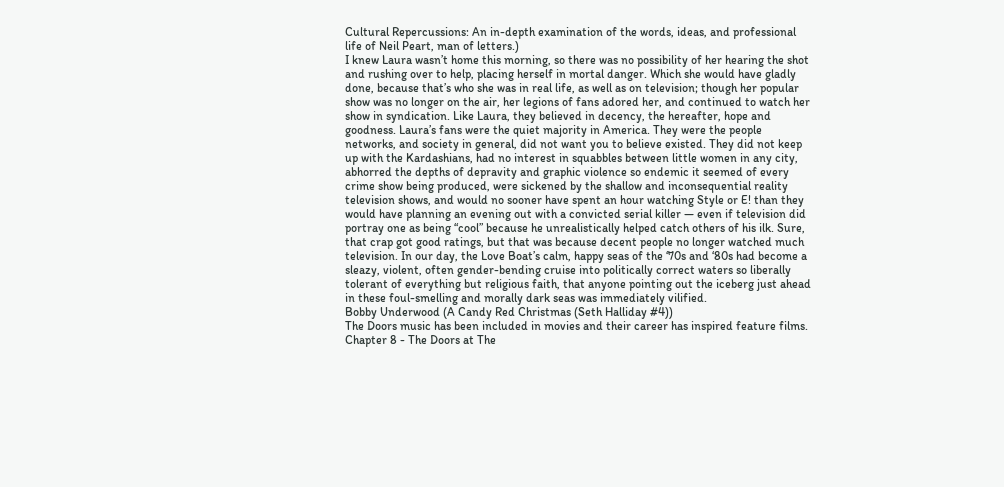Cultural Repercussions: An in-depth examination of the words, ideas, and professional life of Neil Peart, man of letters.)
I knew Laura wasn’t home this morning, so there was no possibility of her hearing the shot and rushing over to help, placing herself in mortal danger. Which she would have gladly done, because that’s who she was in real life, as well as on television; though her popular show was no longer on the air, her legions of fans adored her, and continued to watch her show in syndication. Like Laura, they believed in decency, the hereafter, hope and goodness. Laura’s fans were the quiet majority in America. They were the people networks, and society in general, did not want you to believe existed. They did not keep up with the Kardashians, had no interest in squabbles between little women in any city, abhorred the depths of depravity and graphic violence so endemic it seemed of every crime show being produced, were sickened by the shallow and inconsequential reality television shows, and would no sooner have spent an hour watching Style or E! than they would have planning an evening out with a convicted serial killer — even if television did portray one as being “cool” because he unrealistically helped catch others of his ilk. Sure, that crap got good ratings, but that was because decent people no longer watched much television. In our day, the Love Boat’s calm, happy seas of the ‘70s and ‘80s had become a sleazy, violent, often gender-bending cruise into politically correct waters so liberally tolerant of everything but religious faith, that anyone pointing out the iceberg just ahead in these foul-smelling and morally dark seas was immediately vilified.
Bobby Underwood (A Candy Red Christmas (Seth Halliday #4))
The Doors music has been included in movies and their career has inspired feature films. Chapter 8 - The Doors at The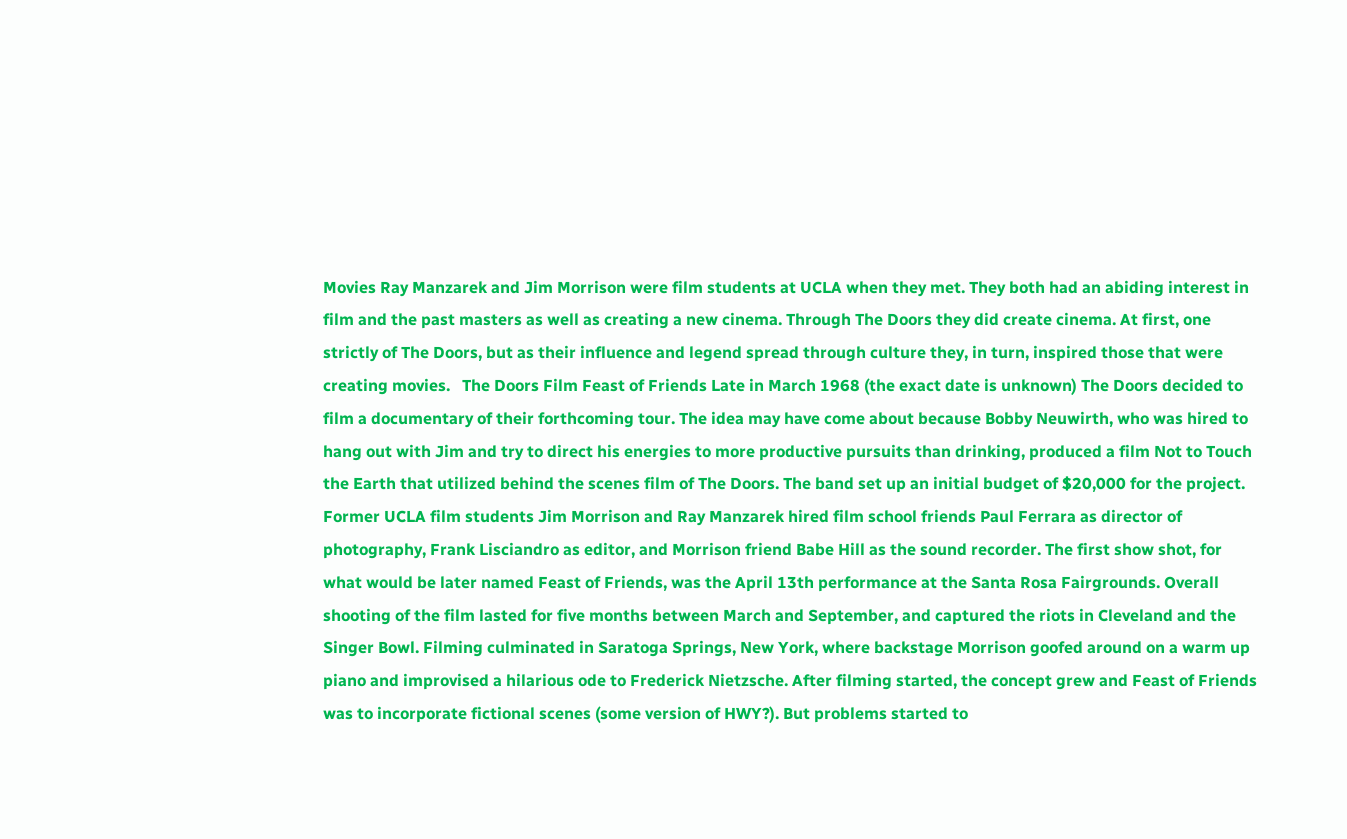Movies Ray Manzarek and Jim Morrison were film students at UCLA when they met. They both had an abiding interest in film and the past masters as well as creating a new cinema. Through The Doors they did create cinema. At first, one strictly of The Doors, but as their influence and legend spread through culture they, in turn, inspired those that were creating movies.   The Doors Film Feast of Friends Late in March 1968 (the exact date is unknown) The Doors decided to film a documentary of their forthcoming tour. The idea may have come about because Bobby Neuwirth, who was hired to hang out with Jim and try to direct his energies to more productive pursuits than drinking, produced a film Not to Touch the Earth that utilized behind the scenes film of The Doors. The band set up an initial budget of $20,000 for the project. Former UCLA film students Jim Morrison and Ray Manzarek hired film school friends Paul Ferrara as director of photography, Frank Lisciandro as editor, and Morrison friend Babe Hill as the sound recorder. The first show shot, for what would be later named Feast of Friends, was the April 13th performance at the Santa Rosa Fairgrounds. Overall shooting of the film lasted for five months between March and September, and captured the riots in Cleveland and the Singer Bowl. Filming culminated in Saratoga Springs, New York, where backstage Morrison goofed around on a warm up piano and improvised a hilarious ode to Frederick Nietzsche. After filming started, the concept grew and Feast of Friends was to incorporate fictional scenes (some version of HWY?). But problems started to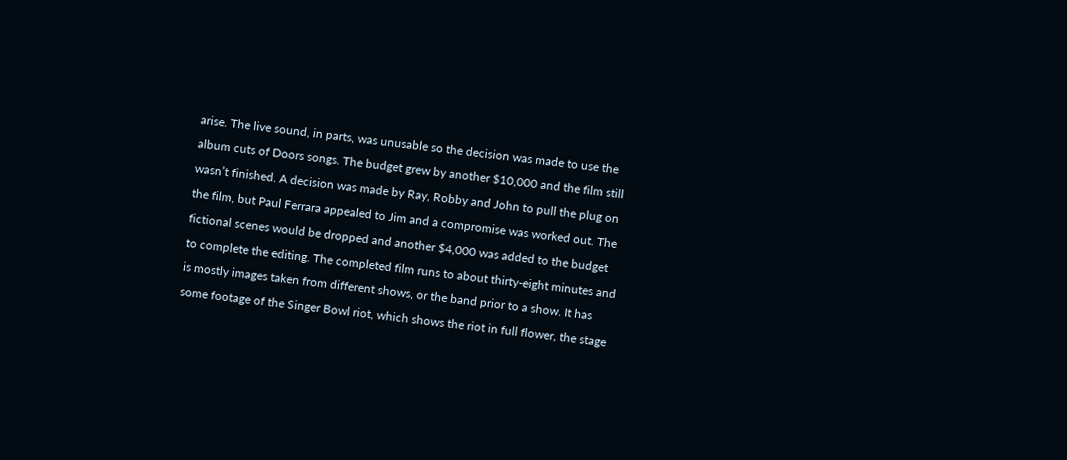arise. The live sound, in parts, was unusable so the decision was made to use the album cuts of Doors songs. The budget grew by another $10,000 and the film still wasn’t finished. A decision was made by Ray, Robby and John to pull the plug on the film, but Paul Ferrara appealed to Jim and a compromise was worked out. The fictional scenes would be dropped and another $4,000 was added to the budget to complete the editing. The completed film runs to about thirty-eight minutes and is mostly images taken from different shows, or the band prior to a show. It has some footage of the Singer Bowl riot, which shows the riot in full flower, the stage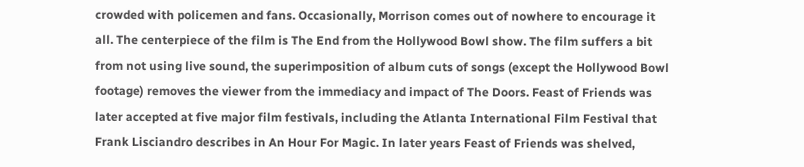crowded with policemen and fans. Occasionally, Morrison comes out of nowhere to encourage it all. The centerpiece of the film is The End from the Hollywood Bowl show. The film suffers a bit from not using live sound, the superimposition of album cuts of songs (except the Hollywood Bowl footage) removes the viewer from the immediacy and impact of The Doors. Feast of Friends was later accepted at five major film festivals, including the Atlanta International Film Festival that Frank Lisciandro describes in An Hour For Magic. In later years Feast of Friends was shelved,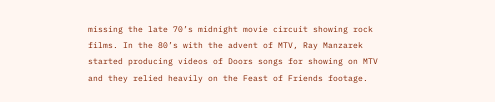missing the late 70’s midnight movie circuit showing rock films. In the 80’s with the advent of MTV, Ray Manzarek started producing videos of Doors songs for showing on MTV and they relied heavily on the Feast of Friends footage.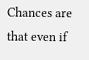Chances are that even if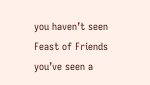you haven’t seen Feast of Friends you’ve seen a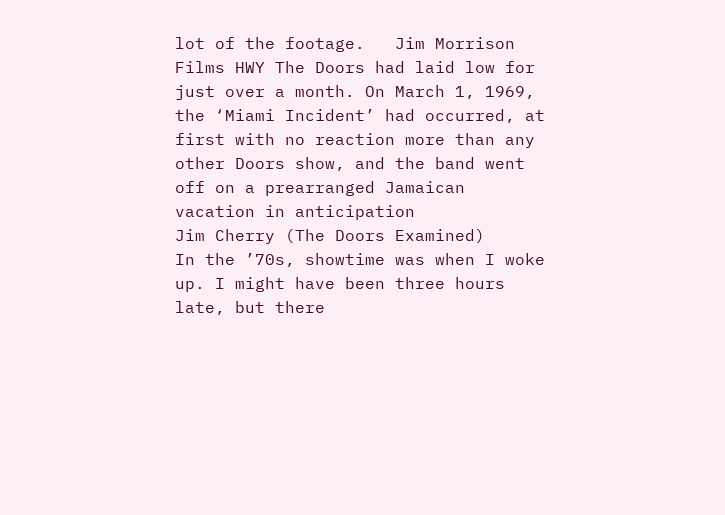lot of the footage.   Jim Morrison Films HWY The Doors had laid low for just over a month. On March 1, 1969, the ‘Miami Incident’ had occurred, at first with no reaction more than any other Doors show, and the band went off on a prearranged Jamaican vacation in anticipation
Jim Cherry (The Doors Examined)
In the ’70s, showtime was when I woke up. I might have been three hours late, but there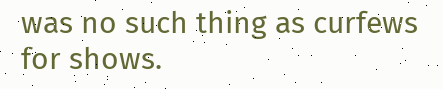was no such thing as curfews for shows.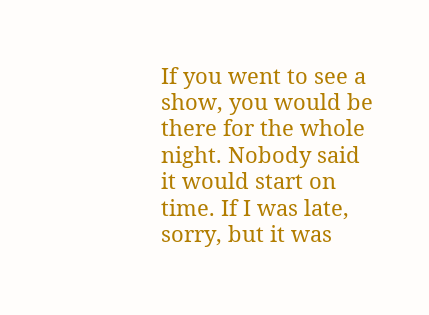If you went to see a show, you would be there for the whole night. Nobody said it would start on time. If I was late, sorry, but it was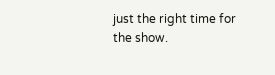just the right time for the show.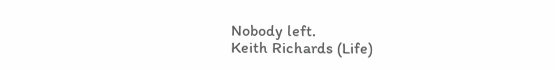Nobody left.
Keith Richards (Life)